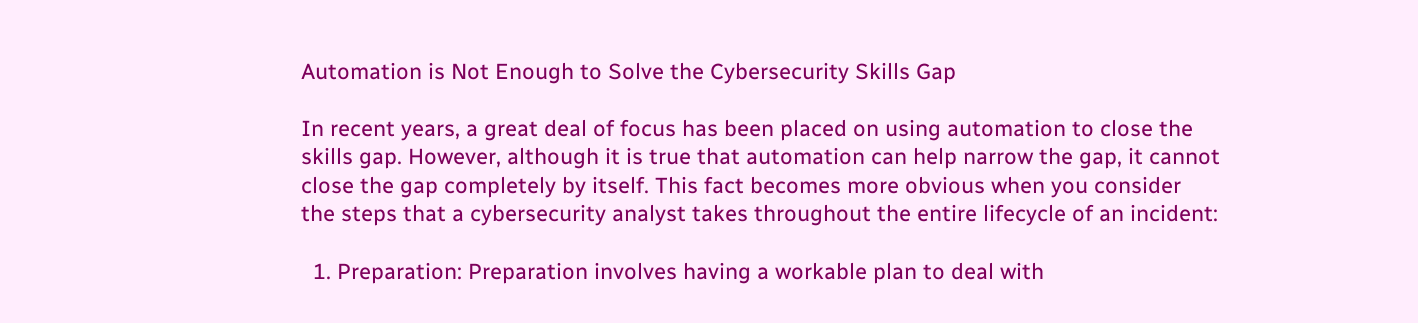Automation is Not Enough to Solve the Cybersecurity Skills Gap

In recent years, a great deal of focus has been placed on using automation to close the skills gap. However, although it is true that automation can help narrow the gap, it cannot close the gap completely by itself. This fact becomes more obvious when you consider the steps that a cybersecurity analyst takes throughout the entire lifecycle of an incident:

  1. Preparation: Preparation involves having a workable plan to deal with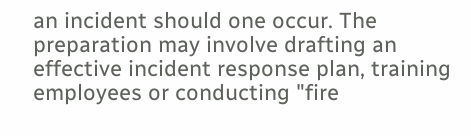an incident should one occur. The preparation may involve drafting an effective incident response plan, training employees or conducting "fire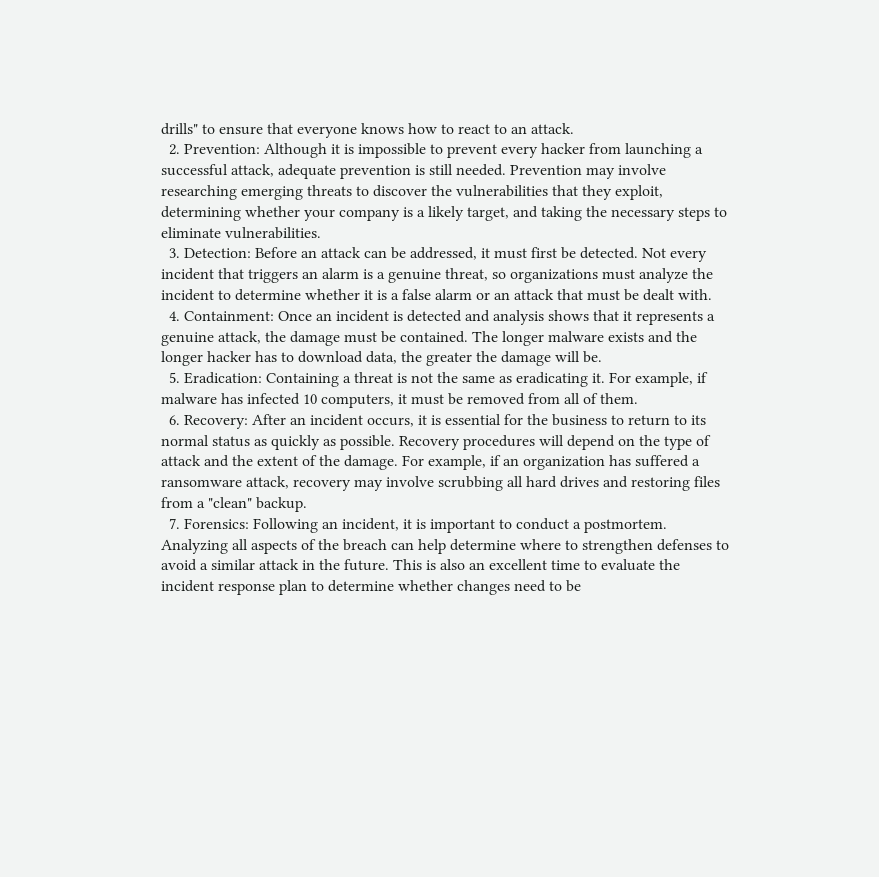drills" to ensure that everyone knows how to react to an attack.
  2. Prevention: Although it is impossible to prevent every hacker from launching a successful attack, adequate prevention is still needed. Prevention may involve researching emerging threats to discover the vulnerabilities that they exploit, determining whether your company is a likely target, and taking the necessary steps to eliminate vulnerabilities.
  3. Detection: Before an attack can be addressed, it must first be detected. Not every incident that triggers an alarm is a genuine threat, so organizations must analyze the incident to determine whether it is a false alarm or an attack that must be dealt with.
  4. Containment: Once an incident is detected and analysis shows that it represents a genuine attack, the damage must be contained. The longer malware exists and the longer hacker has to download data, the greater the damage will be.
  5. Eradication: Containing a threat is not the same as eradicating it. For example, if malware has infected 10 computers, it must be removed from all of them.
  6. Recovery: After an incident occurs, it is essential for the business to return to its normal status as quickly as possible. Recovery procedures will depend on the type of attack and the extent of the damage. For example, if an organization has suffered a ransomware attack, recovery may involve scrubbing all hard drives and restoring files from a "clean" backup.
  7. Forensics: Following an incident, it is important to conduct a postmortem. Analyzing all aspects of the breach can help determine where to strengthen defenses to avoid a similar attack in the future. This is also an excellent time to evaluate the incident response plan to determine whether changes need to be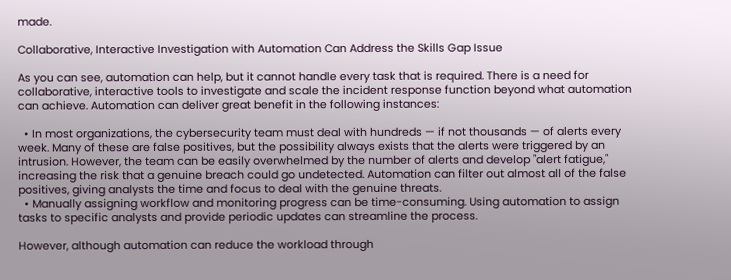made.

Collaborative, Interactive Investigation with Automation Can Address the Skills Gap Issue

As you can see, automation can help, but it cannot handle every task that is required. There is a need for collaborative, interactive tools to investigate and scale the incident response function beyond what automation can achieve. Automation can deliver great benefit in the following instances:

  • In most organizations, the cybersecurity team must deal with hundreds — if not thousands — of alerts every week. Many of these are false positives, but the possibility always exists that the alerts were triggered by an intrusion. However, the team can be easily overwhelmed by the number of alerts and develop "alert fatigue," increasing the risk that a genuine breach could go undetected. Automation can filter out almost all of the false positives, giving analysts the time and focus to deal with the genuine threats.
  • Manually assigning workflow and monitoring progress can be time-consuming. Using automation to assign tasks to specific analysts and provide periodic updates can streamline the process.

However, although automation can reduce the workload through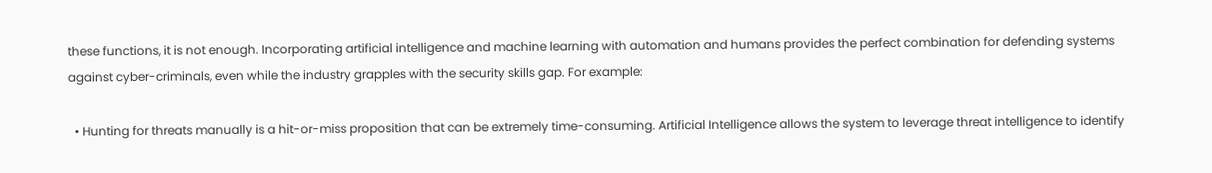these functions, it is not enough. Incorporating artificial intelligence and machine learning with automation and humans provides the perfect combination for defending systems against cyber-criminals, even while the industry grapples with the security skills gap. For example:

  • Hunting for threats manually is a hit-or-miss proposition that can be extremely time-consuming. Artificial Intelligence allows the system to leverage threat intelligence to identify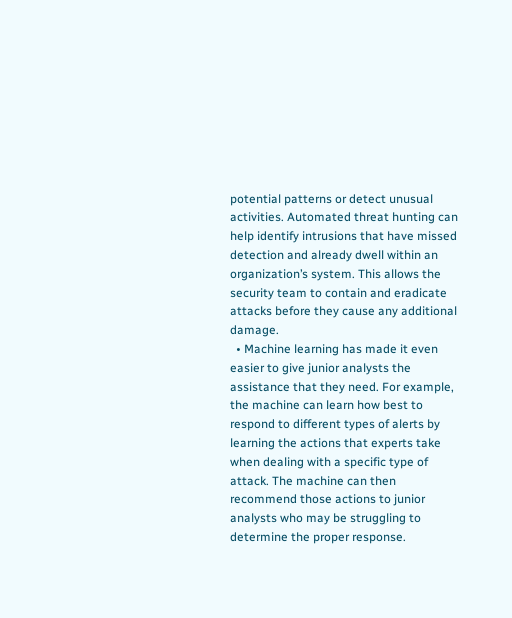potential patterns or detect unusual activities. Automated threat hunting can help identify intrusions that have missed detection and already dwell within an organization’s system. This allows the security team to contain and eradicate attacks before they cause any additional damage.
  • Machine learning has made it even easier to give junior analysts the assistance that they need. For example, the machine can learn how best to respond to different types of alerts by learning the actions that experts take when dealing with a specific type of attack. The machine can then recommend those actions to junior analysts who may be struggling to determine the proper response.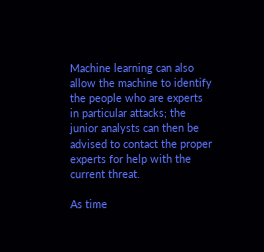Machine learning can also allow the machine to identify the people who are experts in particular attacks; the junior analysts can then be advised to contact the proper experts for help with the current threat.

As time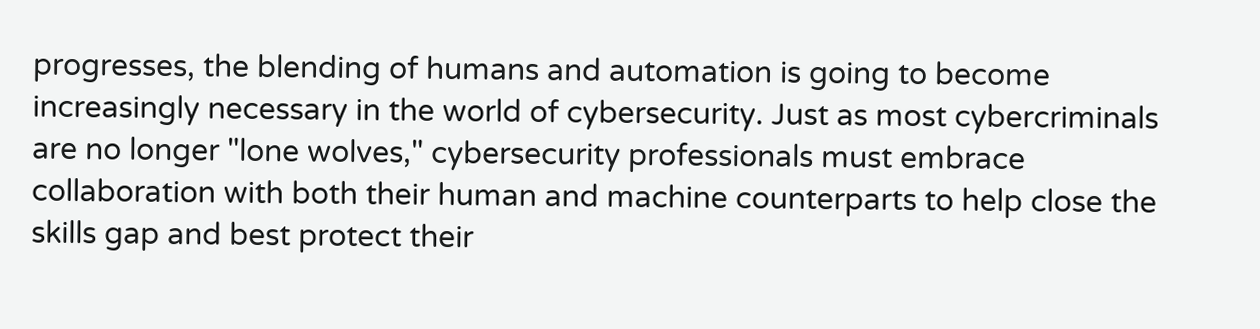progresses, the blending of humans and automation is going to become increasingly necessary in the world of cybersecurity. Just as most cybercriminals are no longer "lone wolves," cybersecurity professionals must embrace collaboration with both their human and machine counterparts to help close the skills gap and best protect their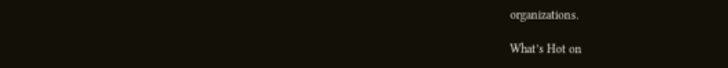organizations.

What’s Hot on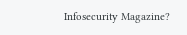Infosecurity Magazine?